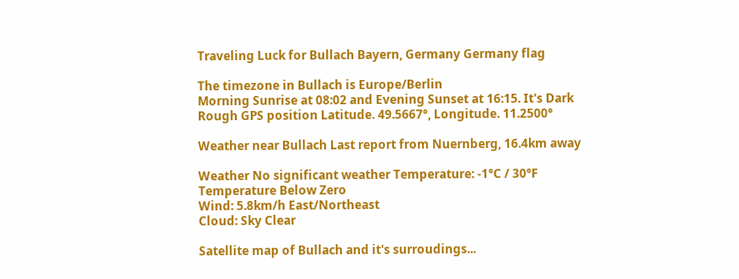Traveling Luck for Bullach Bayern, Germany Germany flag

The timezone in Bullach is Europe/Berlin
Morning Sunrise at 08:02 and Evening Sunset at 16:15. It's Dark
Rough GPS position Latitude. 49.5667°, Longitude. 11.2500°

Weather near Bullach Last report from Nuernberg, 16.4km away

Weather No significant weather Temperature: -1°C / 30°F Temperature Below Zero
Wind: 5.8km/h East/Northeast
Cloud: Sky Clear

Satellite map of Bullach and it's surroudings...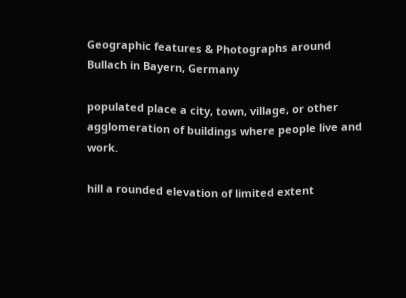Geographic features & Photographs around Bullach in Bayern, Germany

populated place a city, town, village, or other agglomeration of buildings where people live and work.

hill a rounded elevation of limited extent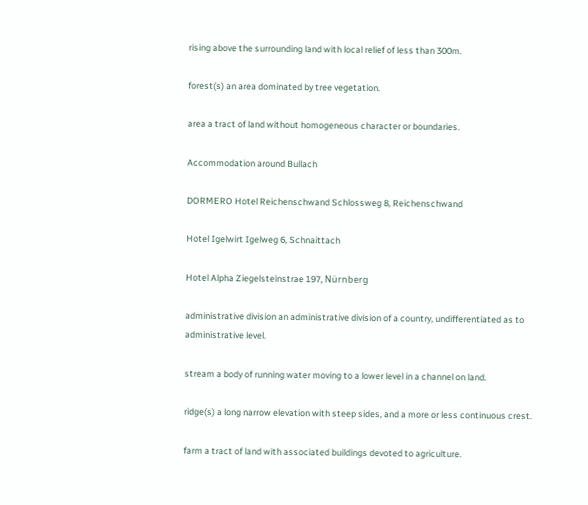rising above the surrounding land with local relief of less than 300m.

forest(s) an area dominated by tree vegetation.

area a tract of land without homogeneous character or boundaries.

Accommodation around Bullach

DORMERO Hotel Reichenschwand Schlossweg 8, Reichenschwand

Hotel Igelwirt Igelweg 6, Schnaittach

Hotel Alpha Ziegelsteinstrae 197, Nürnberg

administrative division an administrative division of a country, undifferentiated as to administrative level.

stream a body of running water moving to a lower level in a channel on land.

ridge(s) a long narrow elevation with steep sides, and a more or less continuous crest.

farm a tract of land with associated buildings devoted to agriculture.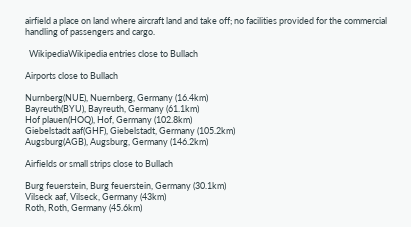airfield a place on land where aircraft land and take off; no facilities provided for the commercial handling of passengers and cargo.

  WikipediaWikipedia entries close to Bullach

Airports close to Bullach

Nurnberg(NUE), Nuernberg, Germany (16.4km)
Bayreuth(BYU), Bayreuth, Germany (61.1km)
Hof plauen(HOQ), Hof, Germany (102.8km)
Giebelstadt aaf(GHF), Giebelstadt, Germany (105.2km)
Augsburg(AGB), Augsburg, Germany (146.2km)

Airfields or small strips close to Bullach

Burg feuerstein, Burg feuerstein, Germany (30.1km)
Vilseck aaf, Vilseck, Germany (43km)
Roth, Roth, Germany (45.6km)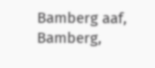Bamberg aaf, Bamberg,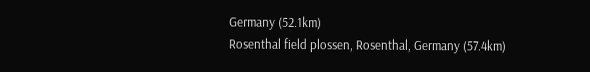Germany (52.1km)
Rosenthal field plossen, Rosenthal, Germany (57.4km)